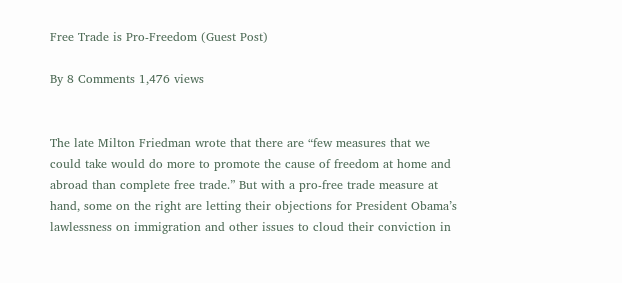Free Trade is Pro-Freedom (Guest Post)

By 8 Comments 1,476 views


The late Milton Friedman wrote that there are “few measures that we could take would do more to promote the cause of freedom at home and abroad than complete free trade.” But with a pro-free trade measure at hand, some on the right are letting their objections for President Obama’s lawlessness on immigration and other issues to cloud their conviction in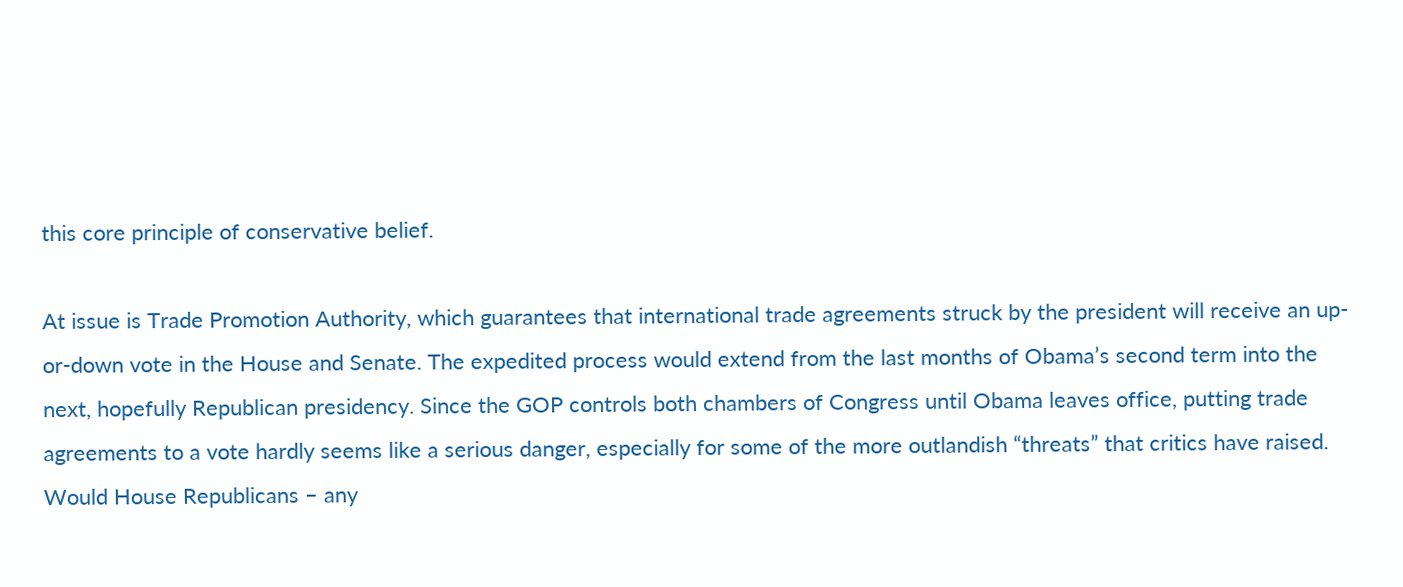this core principle of conservative belief.

At issue is Trade Promotion Authority, which guarantees that international trade agreements struck by the president will receive an up-or-down vote in the House and Senate. The expedited process would extend from the last months of Obama’s second term into the next, hopefully Republican presidency. Since the GOP controls both chambers of Congress until Obama leaves office, putting trade agreements to a vote hardly seems like a serious danger, especially for some of the more outlandish “threats” that critics have raised. Would House Republicans – any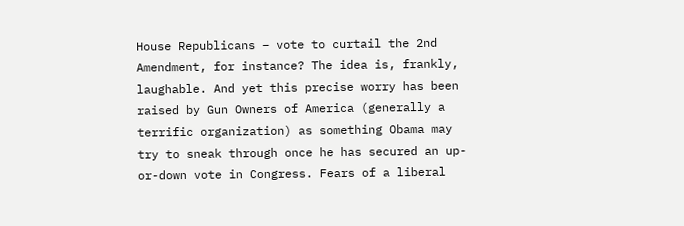House Republicans – vote to curtail the 2nd Amendment, for instance? The idea is, frankly, laughable. And yet this precise worry has been raised by Gun Owners of America (generally a terrific organization) as something Obama may try to sneak through once he has secured an up-or-down vote in Congress. Fears of a liberal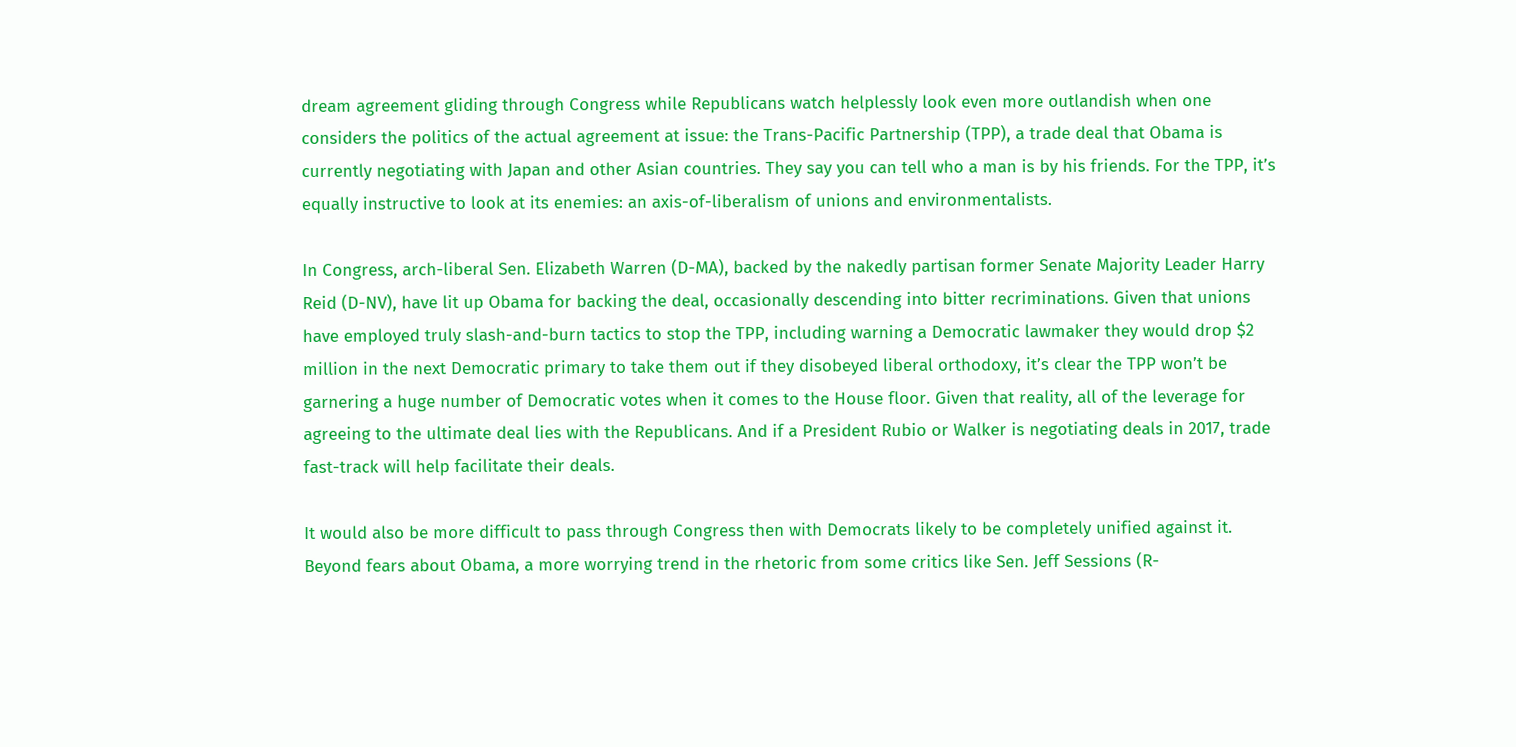dream agreement gliding through Congress while Republicans watch helplessly look even more outlandish when one considers the politics of the actual agreement at issue: the Trans-Pacific Partnership (TPP), a trade deal that Obama is currently negotiating with Japan and other Asian countries. They say you can tell who a man is by his friends. For the TPP, it’s equally instructive to look at its enemies: an axis-of-liberalism of unions and environmentalists.

In Congress, arch-liberal Sen. Elizabeth Warren (D-MA), backed by the nakedly partisan former Senate Majority Leader Harry Reid (D-NV), have lit up Obama for backing the deal, occasionally descending into bitter recriminations. Given that unions have employed truly slash-and-burn tactics to stop the TPP, including warning a Democratic lawmaker they would drop $2 million in the next Democratic primary to take them out if they disobeyed liberal orthodoxy, it’s clear the TPP won’t be garnering a huge number of Democratic votes when it comes to the House floor. Given that reality, all of the leverage for agreeing to the ultimate deal lies with the Republicans. And if a President Rubio or Walker is negotiating deals in 2017, trade fast-track will help facilitate their deals.

It would also be more difficult to pass through Congress then with Democrats likely to be completely unified against it. Beyond fears about Obama, a more worrying trend in the rhetoric from some critics like Sen. Jeff Sessions (R-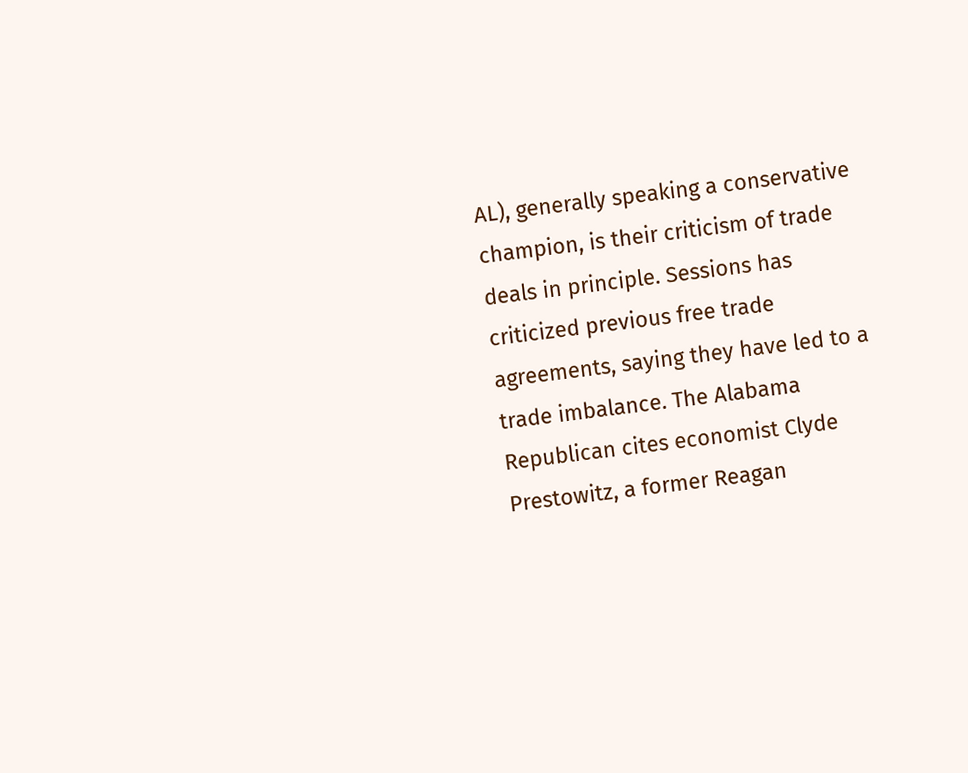AL), generally speaking a conservative champion, is their criticism of trade deals in principle. Sessions has criticized previous free trade agreements, saying they have led to a trade imbalance. The Alabama Republican cites economist Clyde Prestowitz, a former Reagan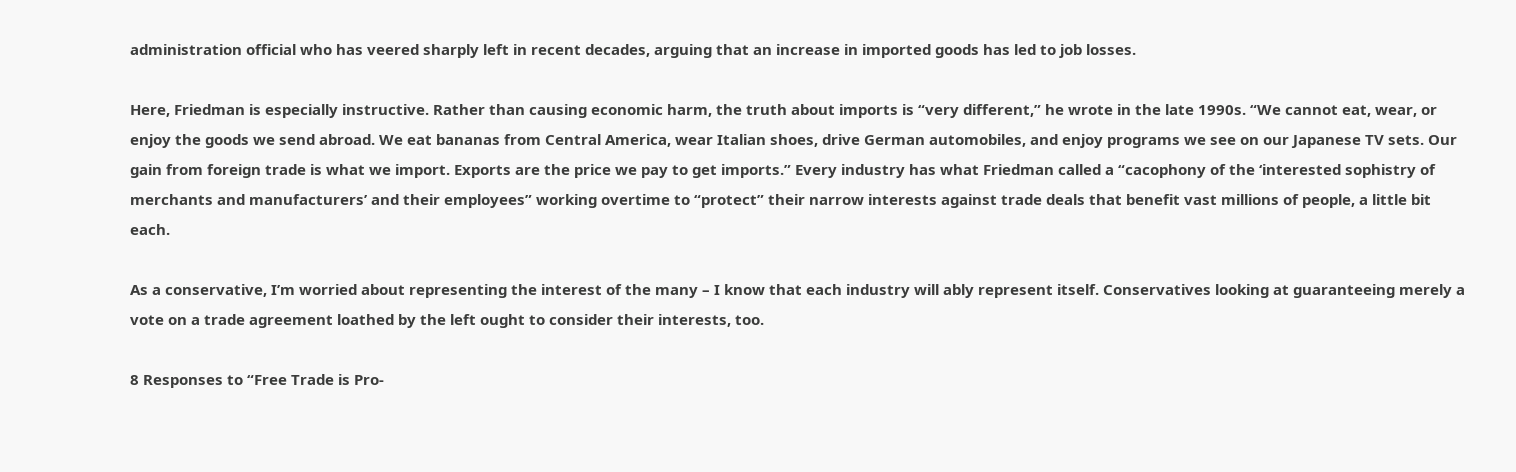administration official who has veered sharply left in recent decades, arguing that an increase in imported goods has led to job losses.

Here, Friedman is especially instructive. Rather than causing economic harm, the truth about imports is “very different,” he wrote in the late 1990s. “We cannot eat, wear, or enjoy the goods we send abroad. We eat bananas from Central America, wear Italian shoes, drive German automobiles, and enjoy programs we see on our Japanese TV sets. Our gain from foreign trade is what we import. Exports are the price we pay to get imports.” Every industry has what Friedman called a “cacophony of the ‘interested sophistry of merchants and manufacturers’ and their employees” working overtime to “protect” their narrow interests against trade deals that benefit vast millions of people, a little bit each.

As a conservative, I’m worried about representing the interest of the many – I know that each industry will ably represent itself. Conservatives looking at guaranteeing merely a vote on a trade agreement loathed by the left ought to consider their interests, too.

8 Responses to “Free Trade is Pro-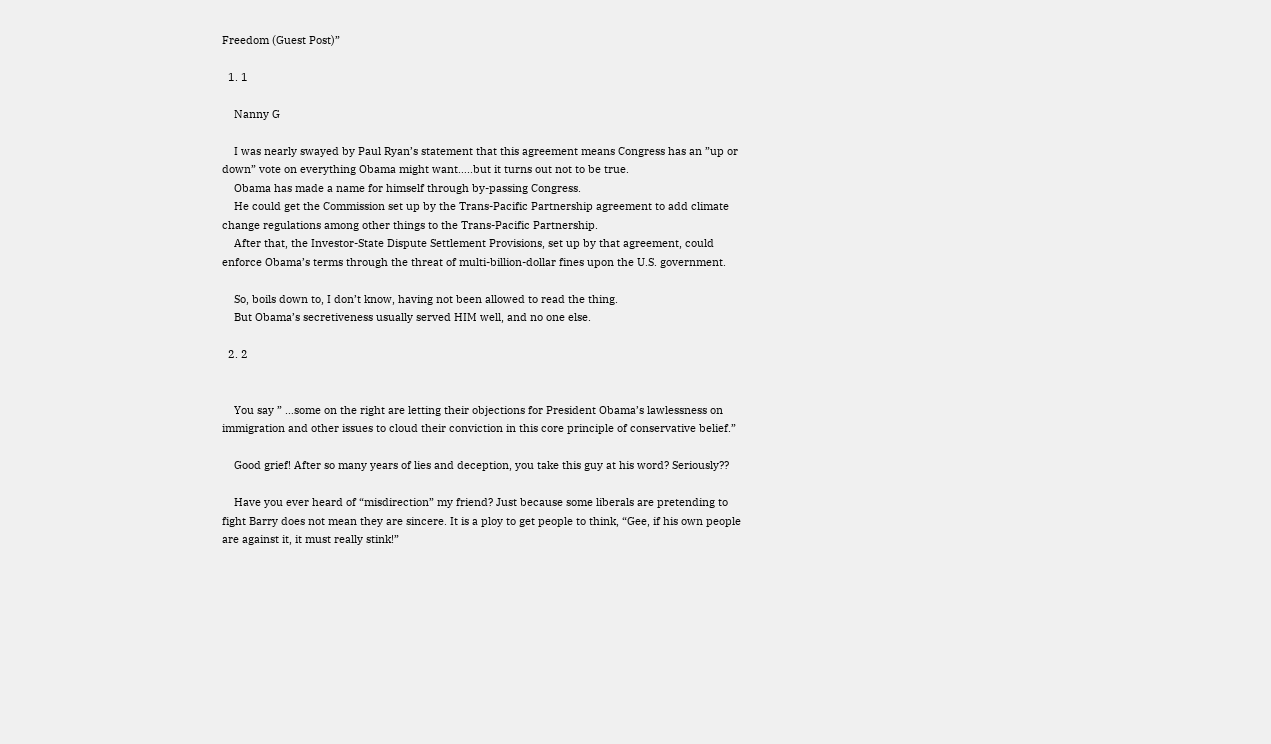Freedom (Guest Post)”

  1. 1

    Nanny G

    I was nearly swayed by Paul Ryan’s statement that this agreement means Congress has an ”up or down” vote on everything Obama might want…..but it turns out not to be true.
    Obama has made a name for himself through by-passing Congress.
    He could get the Commission set up by the Trans-Pacific Partnership agreement to add climate change regulations among other things to the Trans-Pacific Partnership.
    After that, the Investor-State Dispute Settlement Provisions, set up by that agreement, could enforce Obama’s terms through the threat of multi-billion-dollar fines upon the U.S. government.

    So, boils down to, I don’t know, having not been allowed to read the thing.
    But Obama’s secretiveness usually served HIM well, and no one else.

  2. 2


    You say ” …some on the right are letting their objections for President Obama’s lawlessness on immigration and other issues to cloud their conviction in this core principle of conservative belief.”

    Good grief! After so many years of lies and deception, you take this guy at his word? Seriously??

    Have you ever heard of “misdirection” my friend? Just because some liberals are pretending to fight Barry does not mean they are sincere. It is a ploy to get people to think, “Gee, if his own people are against it, it must really stink!”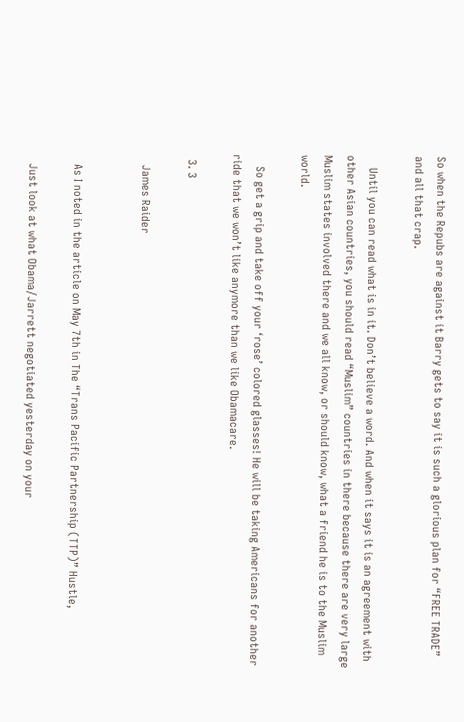So when the Repubs are against it Barry gets to say it is such a glorious plan for “FREE TRADE” and all that crap.

    Until you can read what is in it. Don’t believe a word. And when it says it is an agreement with other Asian countries, you should read “Muslim” countries in there because there are very large Muslim states involved there and we all know, or should know, what a friend he is to the Muslim world.

    So get a grip and take off your ‘rose’ colored glasses! He will be taking Americans for another ride that we won’t like anymore than we like Obamacare.

  3. 3

    James Raider


    As I noted in the article on May 7th in The “Trans Pacific Partnership (TTP)” Hustle,

    Just look at what Obama/Jarrett negotiated yesterday on your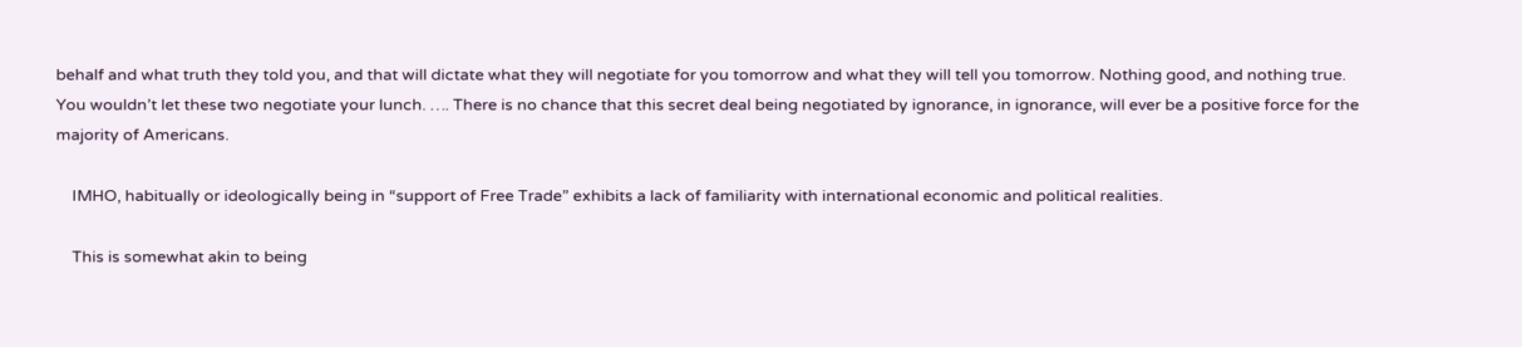behalf and what truth they told you, and that will dictate what they will negotiate for you tomorrow and what they will tell you tomorrow. Nothing good, and nothing true. You wouldn’t let these two negotiate your lunch. …. There is no chance that this secret deal being negotiated by ignorance, in ignorance, will ever be a positive force for the majority of Americans.

    IMHO, habitually or ideologically being in “support of Free Trade” exhibits a lack of familiarity with international economic and political realities.

    This is somewhat akin to being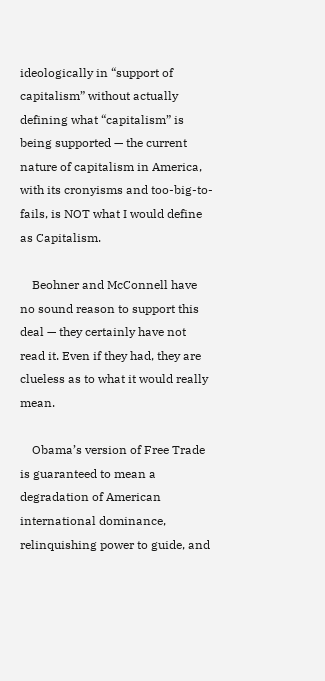ideologically in “support of capitalism” without actually defining what “capitalism” is being supported — the current nature of capitalism in America, with its cronyisms and too-big-to-fails, is NOT what I would define as Capitalism.

    Beohner and McConnell have no sound reason to support this deal — they certainly have not read it. Even if they had, they are clueless as to what it would really mean.

    Obama’s version of Free Trade is guaranteed to mean a degradation of American international dominance, relinquishing power to guide, and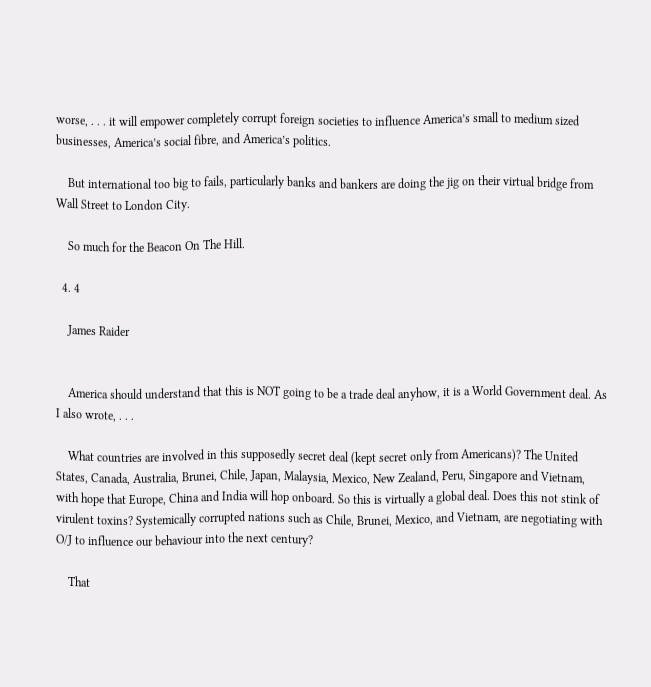worse, . . . it will empower completely corrupt foreign societies to influence America’s small to medium sized businesses, America’s social fibre, and America’s politics.

    But international too big to fails, particularly banks and bankers are doing the jig on their virtual bridge from Wall Street to London City.

    So much for the Beacon On The Hill.

  4. 4

    James Raider


    America should understand that this is NOT going to be a trade deal anyhow, it is a World Government deal. As I also wrote, . . .

    What countries are involved in this supposedly secret deal (kept secret only from Americans)? The United States, Canada, Australia, Brunei, Chile, Japan, Malaysia, Mexico, New Zealand, Peru, Singapore and Vietnam, with hope that Europe, China and India will hop onboard. So this is virtually a global deal. Does this not stink of virulent toxins? Systemically corrupted nations such as Chile, Brunei, Mexico, and Vietnam, are negotiating with O/J to influence our behaviour into the next century?

    That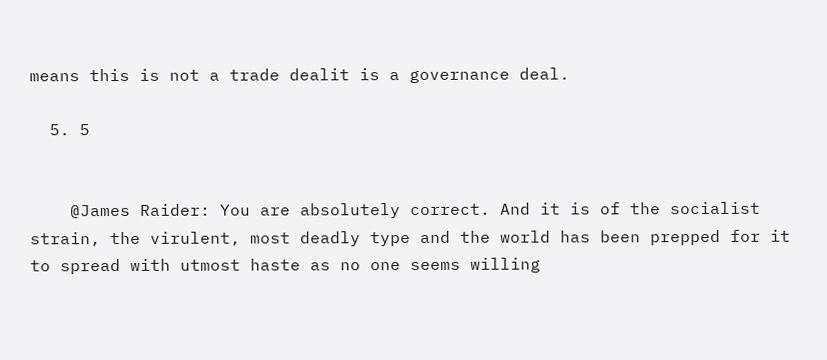means this is not a trade dealit is a governance deal.

  5. 5


    @James Raider: You are absolutely correct. And it is of the socialist strain, the virulent, most deadly type and the world has been prepped for it to spread with utmost haste as no one seems willing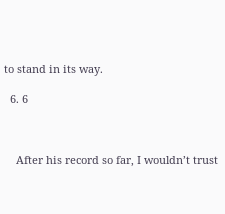to stand in its way.

  6. 6



    After his record so far, I wouldn’t trust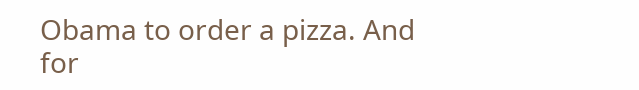Obama to order a pizza. And for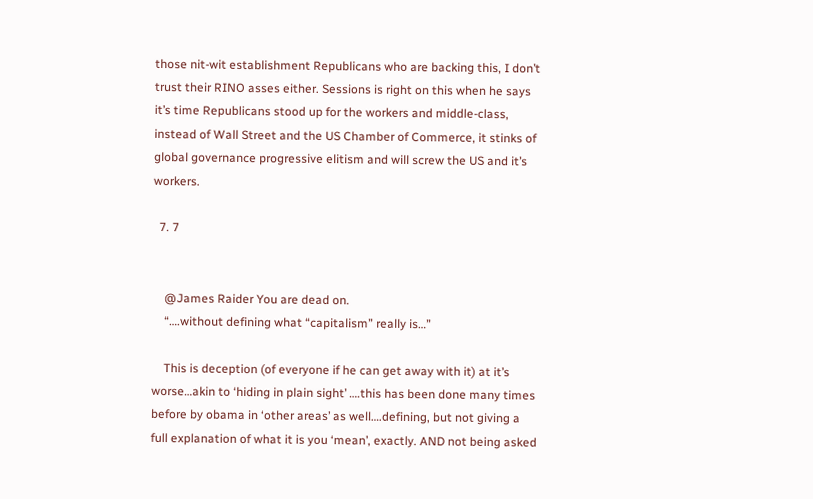those nit-wit establishment Republicans who are backing this, I don’t trust their RINO asses either. Sessions is right on this when he says it’s time Republicans stood up for the workers and middle-class, instead of Wall Street and the US Chamber of Commerce, it stinks of global governance progressive elitism and will screw the US and it’s workers.

  7. 7


    @James Raider You are dead on.
    “….without defining what “capitalism” really is…”

    This is deception (of everyone if he can get away with it) at it’s worse…akin to ‘hiding in plain sight’ ….this has been done many times before by obama in ‘other areas’ as well….defining, but not giving a full explanation of what it is you ‘mean’, exactly. AND not being asked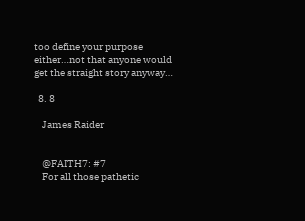too define your purpose either…not that anyone would get the straight story anyway…

  8. 8

    James Raider


    @FAITH7: #7
    For all those pathetic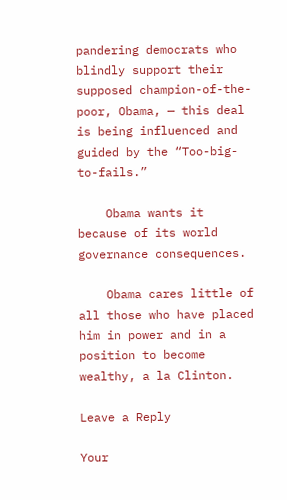pandering democrats who blindly support their supposed champion-of-the-poor, Obama, — this deal is being influenced and guided by the “Too-big-to-fails.”

    Obama wants it because of its world governance consequences.

    Obama cares little of all those who have placed him in power and in a position to become wealthy, a la Clinton.

Leave a Reply

Your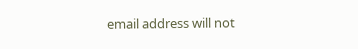email address will not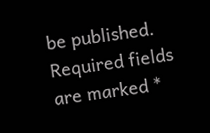be published. Required fields are marked *